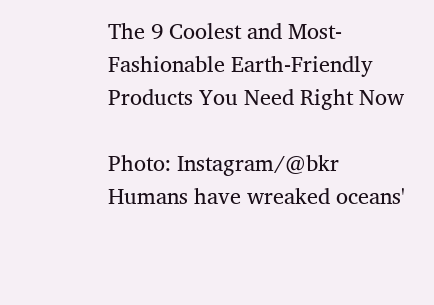The 9 Coolest and Most-Fashionable Earth-Friendly Products You Need Right Now

Photo: Instagram/@bkr
Humans have wreaked oceans'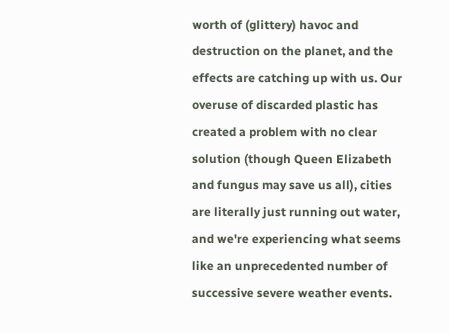worth of (glittery) havoc and destruction on the planet, and the effects are catching up with us. Our overuse of discarded plastic has created a problem with no clear solution (though Queen Elizabeth and fungus may save us all), cities are literally just running out water, and we're experiencing what seems like an unprecedented number of successive severe weather events.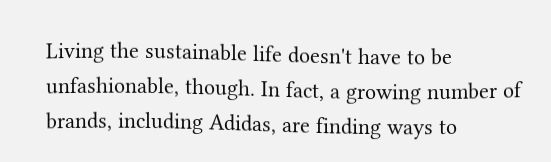Living the sustainable life doesn't have to be unfashionable, though. In fact, a growing number of brands, including Adidas, are finding ways to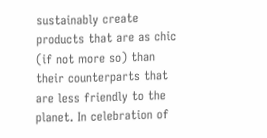sustainably create products that are as chic (if not more so) than their counterparts that are less friendly to the planet. In celebration of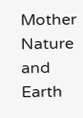Mother Nature and Earth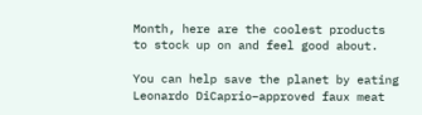Month, here are the coolest products to stock up on and feel good about.

You can help save the planet by eating Leonardo DiCaprio–approved faux meat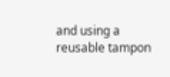and using a reusable tampon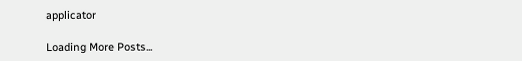applicator

Loading More Posts...